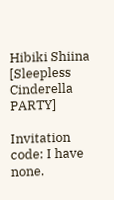Hibiki Shiina [Sleepless Cinderella PARTY]

Invitation code: I have none.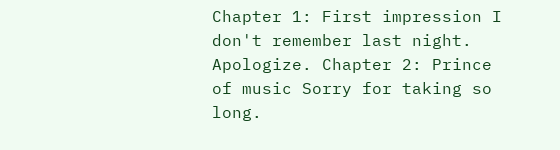Chapter 1: First impression I don't remember last night. Apologize. Chapter 2: Prince of music Sorry for taking so long.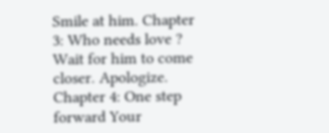Smile at him. Chapter 3: Who needs love ? Wait for him to come closer. Apologize. Chapter 4: One step forward Your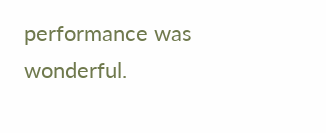performance was wonderful.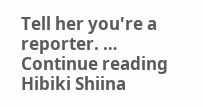Tell her you're a reporter. … Continue reading Hibiki Shiina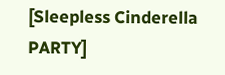[Sleepless Cinderella PARTY]